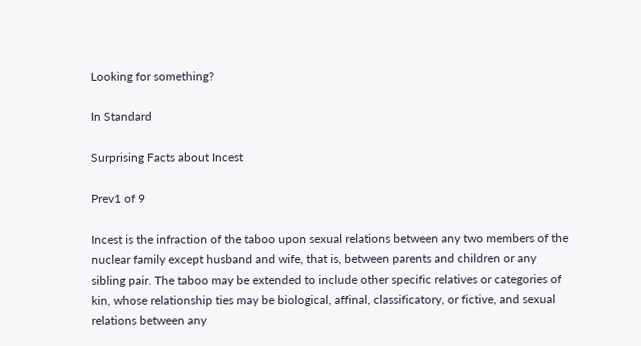Looking for something?

In Standard

Surprising Facts about Incest

Prev1 of 9

Incest is the infraction of the taboo upon sexual relations between any two members of the nuclear family except husband and wife, that is, between parents and children or any sibling pair. The taboo may be extended to include other specific relatives or categories of kin, whose relationship ties may be biological, affinal, classificatory, or fictive, and sexual relations between any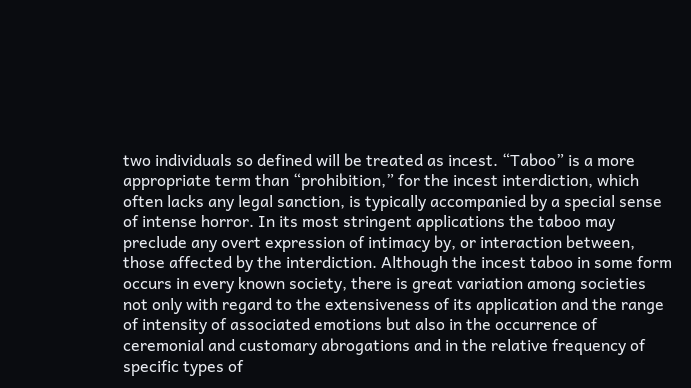two individuals so defined will be treated as incest. “Taboo” is a more appropriate term than “prohibition,” for the incest interdiction, which often lacks any legal sanction, is typically accompanied by a special sense of intense horror. In its most stringent applications the taboo may preclude any overt expression of intimacy by, or interaction between, those affected by the interdiction. Although the incest taboo in some form occurs in every known society, there is great variation among societies not only with regard to the extensiveness of its application and the range of intensity of associated emotions but also in the occurrence of ceremonial and customary abrogations and in the relative frequency of specific types of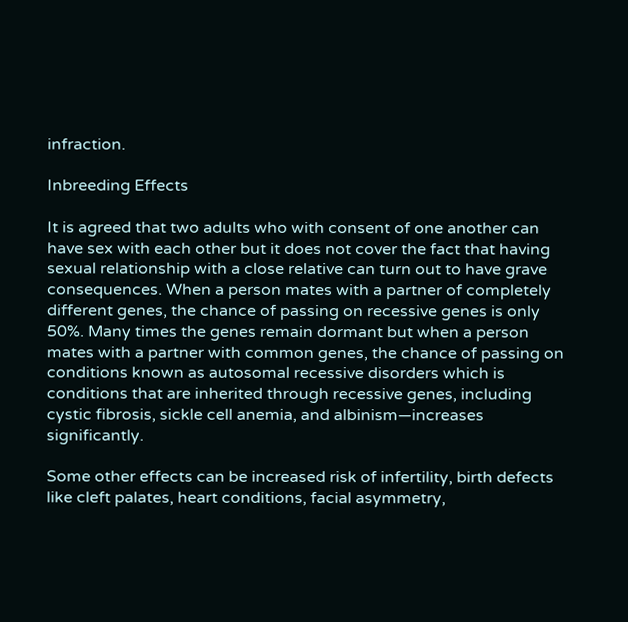infraction.

Inbreeding Effects

It is agreed that two adults who with consent of one another can have sex with each other but it does not cover the fact that having sexual relationship with a close relative can turn out to have grave consequences. When a person mates with a partner of completely different genes, the chance of passing on recessive genes is only 50%. Many times the genes remain dormant but when a person mates with a partner with common genes, the chance of passing on conditions known as autosomal recessive disorders which is conditions that are inherited through recessive genes, including cystic fibrosis, sickle cell anemia, and albinism—increases significantly.

Some other effects can be increased risk of infertility, birth defects like cleft palates, heart conditions, facial asymmetry,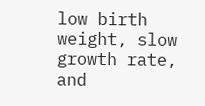low birth weight, slow growth rate, and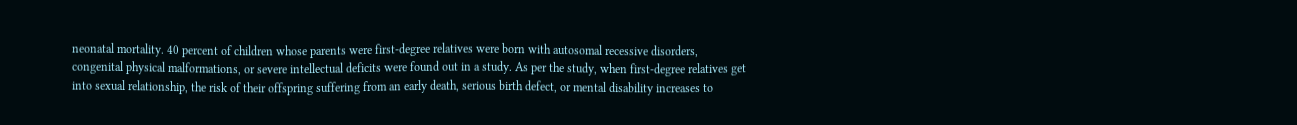neonatal mortality. 40 percent of children whose parents were first-degree relatives were born with autosomal recessive disorders, congenital physical malformations, or severe intellectual deficits were found out in a study. As per the study, when first-degree relatives get into sexual relationship, the risk of their offspring suffering from an early death, serious birth defect, or mental disability increases to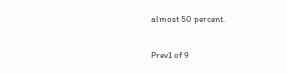almost 50 percent.

Prev1 of 9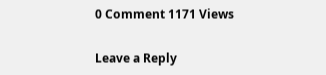0 Comment 1171 Views

Leave a Reply